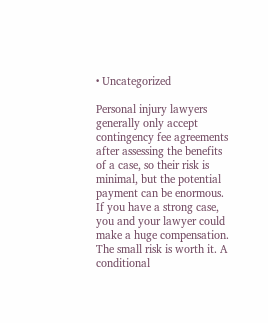• Uncategorized

Personal injury lawyers generally only accept contingency fee agreements after assessing the benefits of a case, so their risk is minimal, but the potential payment can be enormous. If you have a strong case, you and your lawyer could make a huge compensation. The small risk is worth it. A conditional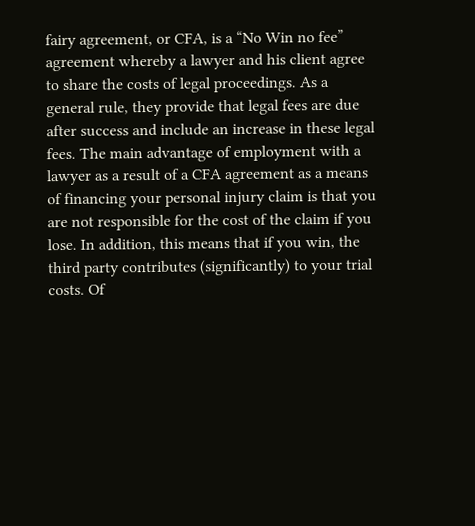fairy agreement, or CFA, is a “No Win no fee” agreement whereby a lawyer and his client agree to share the costs of legal proceedings. As a general rule, they provide that legal fees are due after success and include an increase in these legal fees. The main advantage of employment with a lawyer as a result of a CFA agreement as a means of financing your personal injury claim is that you are not responsible for the cost of the claim if you lose. In addition, this means that if you win, the third party contributes (significantly) to your trial costs. Of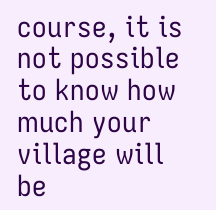course, it is not possible to know how much your village will be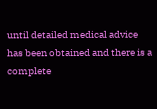until detailed medical advice has been obtained and there is a complete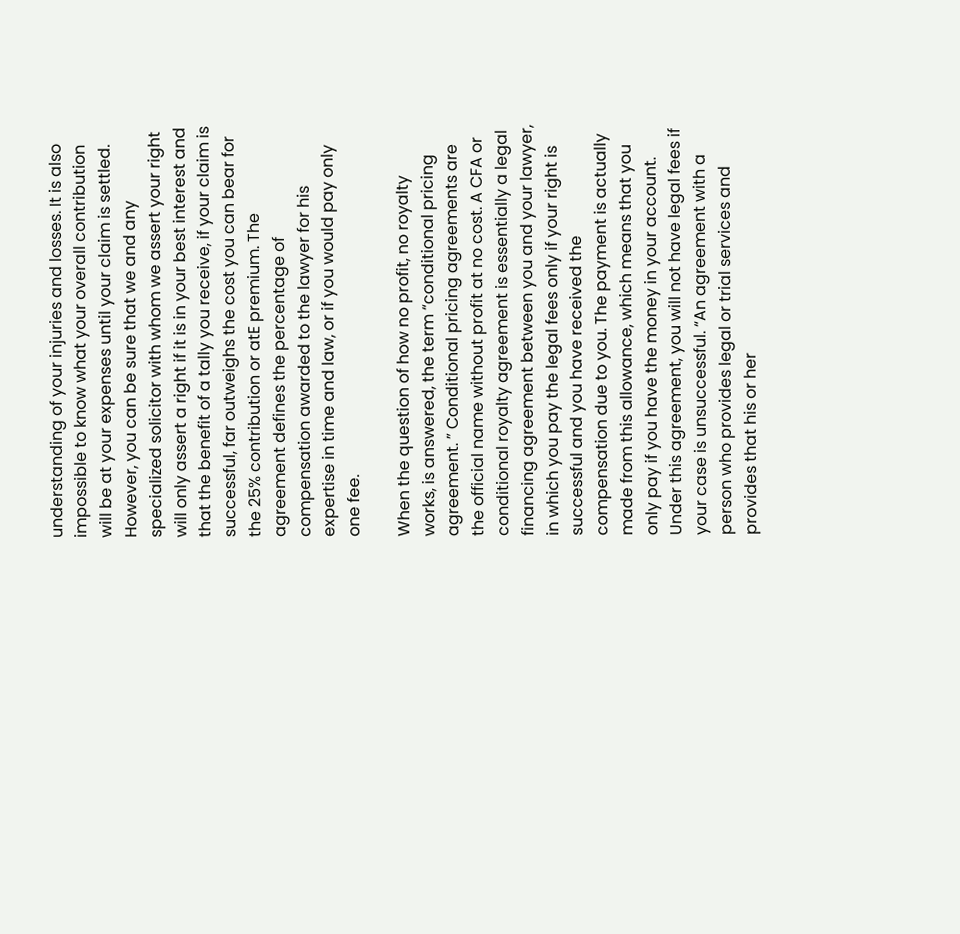understanding of your injuries and losses. It is also impossible to know what your overall contribution will be at your expenses until your claim is settled. However, you can be sure that we and any specialized solicitor with whom we assert your right will only assert a right if it is in your best interest and that the benefit of a tally you receive, if your claim is successful, far outweighs the cost you can bear for the 25% contribution or atE premium. The agreement defines the percentage of compensation awarded to the lawyer for his expertise in time and law, or if you would pay only one fee.

When the question of how no profit, no royalty works, is answered, the term “conditional pricing agreement. ” Conditional pricing agreements are the official name without profit at no cost. A CFA or conditional royalty agreement is essentially a legal financing agreement between you and your lawyer, in which you pay the legal fees only if your right is successful and you have received the compensation due to you. The payment is actually made from this allowance, which means that you only pay if you have the money in your account. Under this agreement, you will not have legal fees if your case is unsuccessful. “An agreement with a person who provides legal or trial services and provides that his or her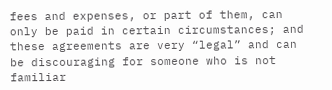fees and expenses, or part of them, can only be paid in certain circumstances; and these agreements are very “legal” and can be discouraging for someone who is not familiar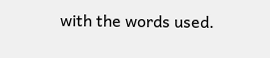with the words used.